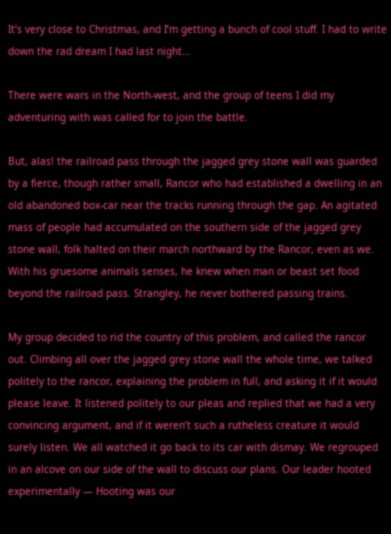It’s very close to Christmas, and I’m getting a bunch of cool stuff. I had to write down the rad dream I had last night…

There were wars in the North-west, and the group of teens I did my adventuring with was called for to join the battle.

But, alas! the railroad pass through the jagged grey stone wall was guarded by a fierce, though rather small, Rancor who had established a dwelling in an old abandoned box-car near the tracks running through the gap. An agitated mass of people had accumulated on the southern side of the jagged grey stone wall, folk halted on their march northward by the Rancor, even as we. With his gruesome animals senses, he knew when man or beast set food beyond the railroad pass. Strangley, he never bothered passing trains.

My group decided to rid the country of this problem, and called the rancor out. Climbing all over the jagged grey stone wall the whole time, we talked politely to the rancor, explaining the problem in full, and asking it if it would please leave. It listened politely to our pleas and replied that we had a very convincing argument, and if it weren’t such a rutheless creature it would surely listen. We all watched it go back to its car with dismay. We regrouped in an alcove on our side of the wall to discuss our plans. Our leader hooted experimentally — Hooting was our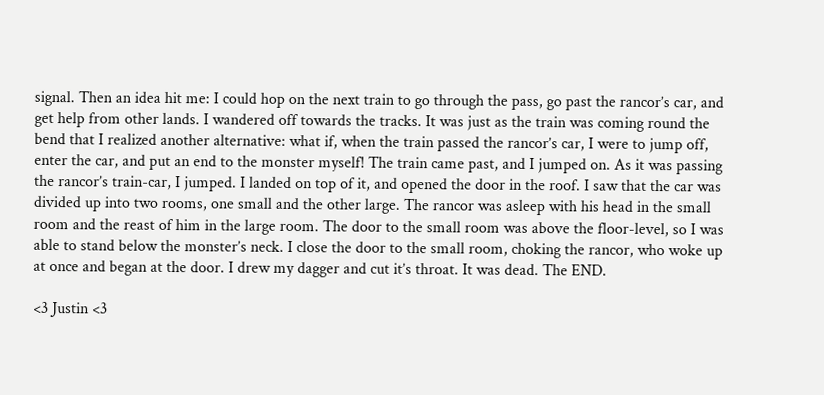signal. Then an idea hit me: I could hop on the next train to go through the pass, go past the rancor’s car, and get help from other lands. I wandered off towards the tracks. It was just as the train was coming round the bend that I realized another alternative: what if, when the train passed the rancor’s car, I were to jump off, enter the car, and put an end to the monster myself! The train came past, and I jumped on. As it was passing the rancor’s train-car, I jumped. I landed on top of it, and opened the door in the roof. I saw that the car was divided up into two rooms, one small and the other large. The rancor was asleep with his head in the small room and the reast of him in the large room. The door to the small room was above the floor-level, so I was able to stand below the monster’s neck. I close the door to the small room, choking the rancor, who woke up at once and began at the door. I drew my dagger and cut it’s throat. It was dead. The END.

<3 Justin <3